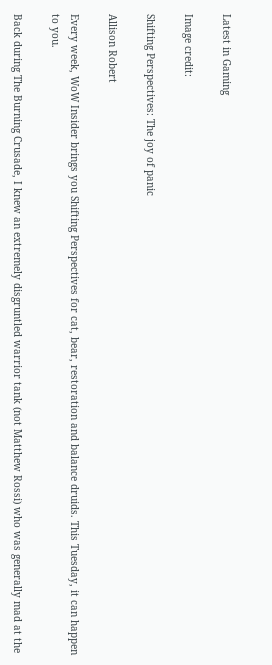Latest in Gaming

Image credit:

Shifting Perspectives: The joy of panic

Allison Robert

Every week, WoW Insider brings you Shifting Perspectives for cat, bear, restoration and balance druids. This Tuesday, it can happen to you.

Back during The Burning Crusade, I knew an extremely disgruntled warrior tank (not Matthew Rossi) who was generally mad at the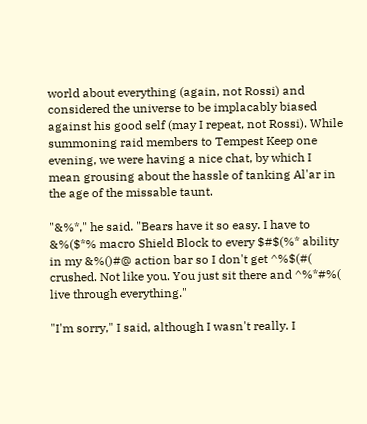world about everything (again, not Rossi) and considered the universe to be implacably biased against his good self (may I repeat, not Rossi). While summoning raid members to Tempest Keep one evening, we were having a nice chat, by which I mean grousing about the hassle of tanking Al'ar in the age of the missable taunt.

"&%*," he said. "Bears have it so easy. I have to &%($*% macro Shield Block to every $#$(%* ability in my &%()#@ action bar so I don't get ^%$(#( crushed. Not like you. You just sit there and ^%*#%( live through everything."

"I'm sorry," I said, although I wasn't really. I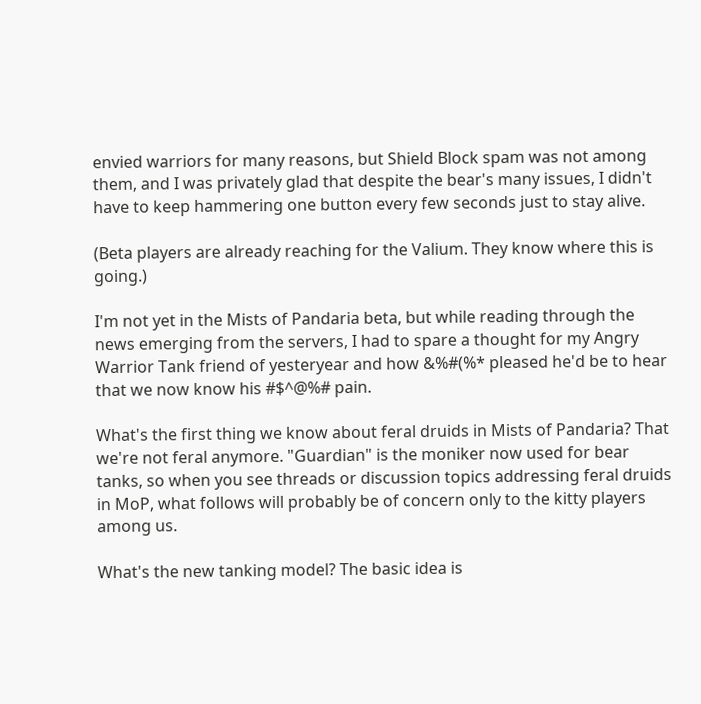envied warriors for many reasons, but Shield Block spam was not among them, and I was privately glad that despite the bear's many issues, I didn't have to keep hammering one button every few seconds just to stay alive.

(Beta players are already reaching for the Valium. They know where this is going.)

I'm not yet in the Mists of Pandaria beta, but while reading through the news emerging from the servers, I had to spare a thought for my Angry Warrior Tank friend of yesteryear and how &%#(%* pleased he'd be to hear that we now know his #$^@%# pain.

What's the first thing we know about feral druids in Mists of Pandaria? That we're not feral anymore. "Guardian" is the moniker now used for bear tanks, so when you see threads or discussion topics addressing feral druids in MoP, what follows will probably be of concern only to the kitty players among us.

What's the new tanking model? The basic idea is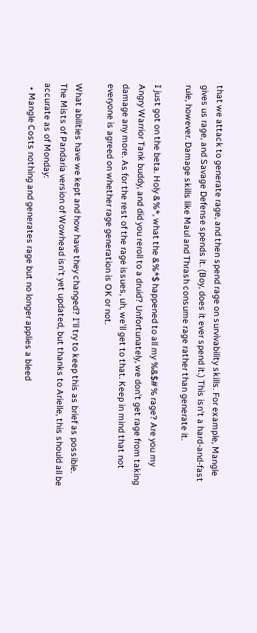that we attack to generate rage, and then spend rage on survivability skills. For example, Mangle gives us rage, and Savage Defense spends it. (Boy, does it ever spend it.) This isn't a hard-and-fast rule, however. Damage skills like Maul and Thrash consume rage rather than generate it.

I just got on the beta. Holy &%*, what the &%*$ happened to all my %&$#% rage? Are you my Angry Warrior Tank buddy, and did you reroll to a druid? Unfortunately, we don't get rage from taking damage any more. As for the rest of the rage issues, uh, we'll get to that. Keep in mind that not everyone is agreed on whether rage generation is OK or not.

What abilities have we kept and how have they changed? I'll try to keep this as brief as possible. The Mists of Pandaria version of Wowhead isn't yet updated, but thanks to Arielle, this should all be accurate as of Monday:
  • Mangle Costs nothing and generates rage but no longer applies a bleed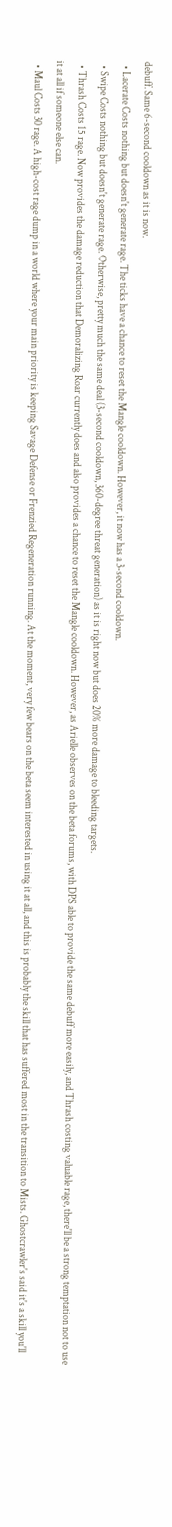debuff. Same 6-second cooldown as it is now.
  • Lacerate Costs nothing but doesn't generate rage. The ticks have a chance to reset the Mangle cooldown. However, it now has a 3-second cooldown.
  • Swipe Costs nothing but doesn't generate rage. Otherwise, pretty much the same deal (3-second cooldown, 360-degree threat generation) as it is right now but does 20% more damage to bleeding targets.
  • Thrash Costs 15 rage. Now provides the damage reduction that Demoralizing Roar currently does and also provides a chance to reset the Mangle cooldown. However, as Arielle observes on the beta forums, with DPS able to provide the same debuff more easily, and Thrash costing valuable rage, there'll be a strong temptation not to use it at all if someone else can.
  • Maul Costs 30 rage. A high-cost rage dump in a world where your main priority is keeping Savage Defense or Frenzied Regeneration running. At the moment, very few bears on the beta seem interested in using it at all, and this is probably the skill that has suffered most in the transition to Mists. Ghostcrawler's said it's a skill you'll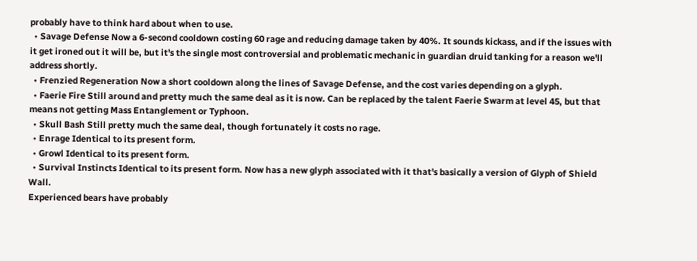probably have to think hard about when to use.
  • Savage Defense Now a 6-second cooldown costing 60 rage and reducing damage taken by 40%. It sounds kickass, and if the issues with it get ironed out it will be, but it's the single most controversial and problematic mechanic in guardian druid tanking for a reason we'll address shortly.
  • Frenzied Regeneration Now a short cooldown along the lines of Savage Defense, and the cost varies depending on a glyph.
  • Faerie Fire Still around and pretty much the same deal as it is now. Can be replaced by the talent Faerie Swarm at level 45, but that means not getting Mass Entanglement or Typhoon.
  • Skull Bash Still pretty much the same deal, though fortunately it costs no rage.
  • Enrage Identical to its present form.
  • Growl Identical to its present form.
  • Survival Instincts Identical to its present form. Now has a new glyph associated with it that's basically a version of Glyph of Shield Wall.
Experienced bears have probably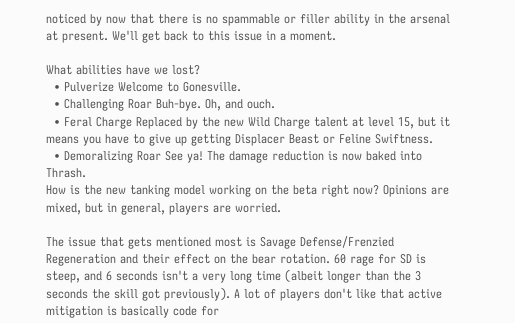noticed by now that there is no spammable or filler ability in the arsenal at present. We'll get back to this issue in a moment.

What abilities have we lost?
  • Pulverize Welcome to Gonesville.
  • Challenging Roar Buh-bye. Oh, and ouch.
  • Feral Charge Replaced by the new Wild Charge talent at level 15, but it means you have to give up getting Displacer Beast or Feline Swiftness.
  • Demoralizing Roar See ya! The damage reduction is now baked into Thrash.
How is the new tanking model working on the beta right now? Opinions are mixed, but in general, players are worried.

The issue that gets mentioned most is Savage Defense/Frenzied Regeneration and their effect on the bear rotation. 60 rage for SD is steep, and 6 seconds isn't a very long time (albeit longer than the 3 seconds the skill got previously). A lot of players don't like that active mitigation is basically code for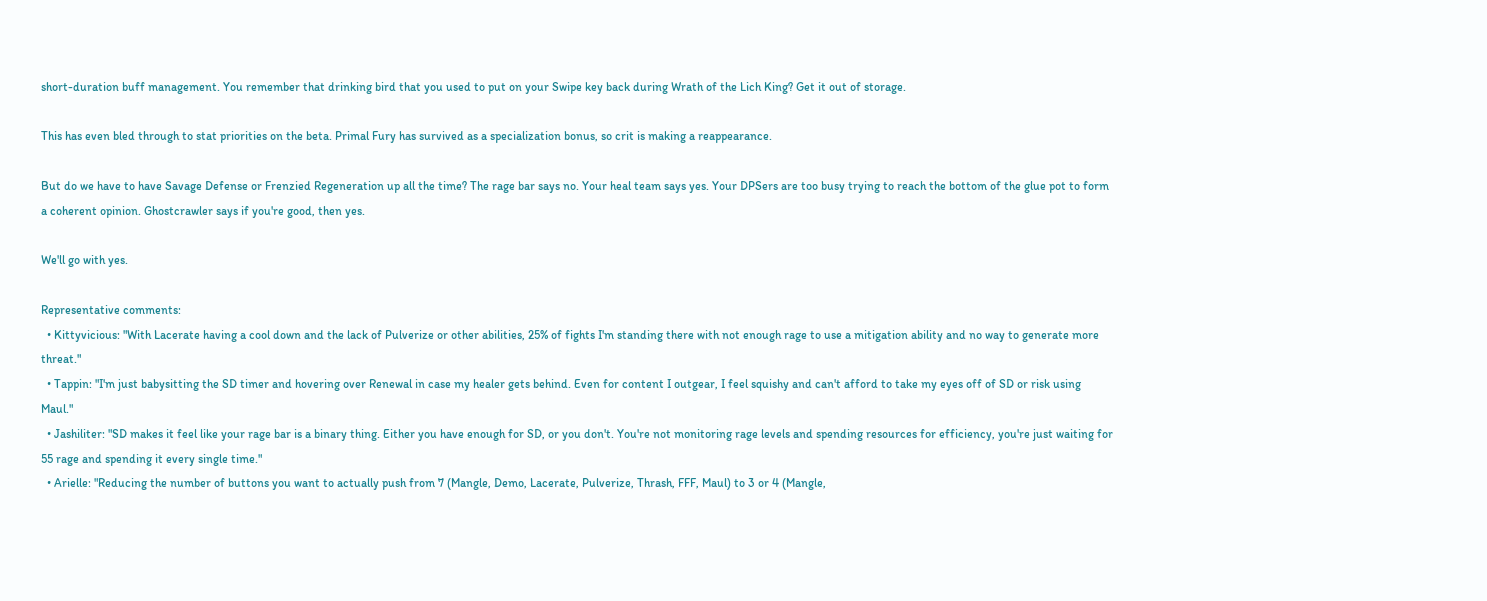short-duration buff management. You remember that drinking bird that you used to put on your Swipe key back during Wrath of the Lich King? Get it out of storage.

This has even bled through to stat priorities on the beta. Primal Fury has survived as a specialization bonus, so crit is making a reappearance.

But do we have to have Savage Defense or Frenzied Regeneration up all the time? The rage bar says no. Your heal team says yes. Your DPSers are too busy trying to reach the bottom of the glue pot to form a coherent opinion. Ghostcrawler says if you're good, then yes.

We'll go with yes.

Representative comments:
  • Kittyvicious: "With Lacerate having a cool down and the lack of Pulverize or other abilities, 25% of fights I'm standing there with not enough rage to use a mitigation ability and no way to generate more threat."
  • Tappin: "I'm just babysitting the SD timer and hovering over Renewal in case my healer gets behind. Even for content I outgear, I feel squishy and can't afford to take my eyes off of SD or risk using Maul."
  • Jashiliter: "SD makes it feel like your rage bar is a binary thing. Either you have enough for SD, or you don't. You're not monitoring rage levels and spending resources for efficiency, you're just waiting for 55 rage and spending it every single time."
  • Arielle: "Reducing the number of buttons you want to actually push from 7 (Mangle, Demo, Lacerate, Pulverize, Thrash, FFF, Maul) to 3 or 4 (Mangle,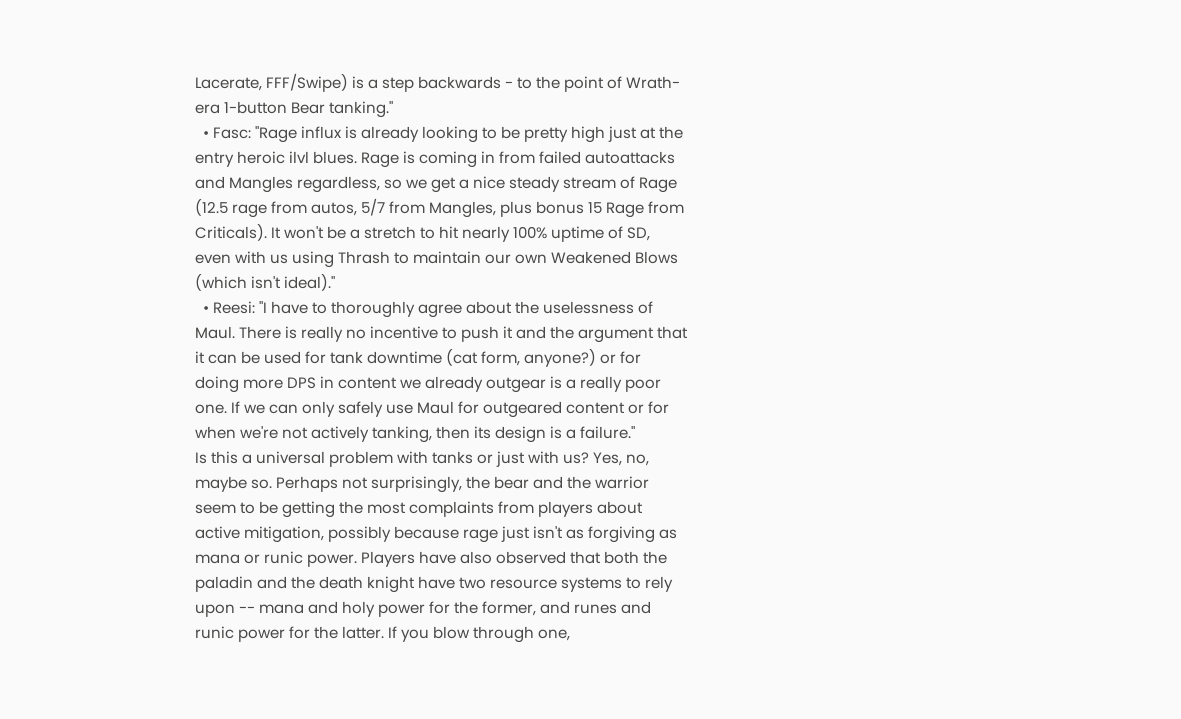Lacerate, FFF/Swipe) is a step backwards - to the point of Wrath-era 1-button Bear tanking."
  • Fasc: "Rage influx is already looking to be pretty high just at the entry heroic ilvl blues. Rage is coming in from failed autoattacks and Mangles regardless, so we get a nice steady stream of Rage (12.5 rage from autos, 5/7 from Mangles, plus bonus 15 Rage from Criticals). It won't be a stretch to hit nearly 100% uptime of SD, even with us using Thrash to maintain our own Weakened Blows (which isn't ideal)."
  • Reesi: "I have to thoroughly agree about the uselessness of Maul. There is really no incentive to push it and the argument that it can be used for tank downtime (cat form, anyone?) or for doing more DPS in content we already outgear is a really poor one. If we can only safely use Maul for outgeared content or for when we're not actively tanking, then its design is a failure."
Is this a universal problem with tanks or just with us? Yes, no, maybe so. Perhaps not surprisingly, the bear and the warrior seem to be getting the most complaints from players about active mitigation, possibly because rage just isn't as forgiving as mana or runic power. Players have also observed that both the paladin and the death knight have two resource systems to rely upon -- mana and holy power for the former, and runes and runic power for the latter. If you blow through one,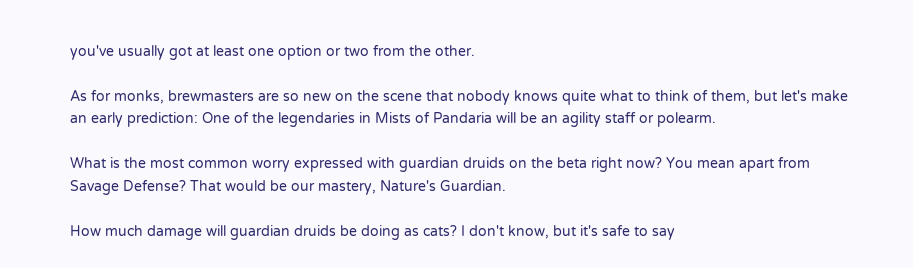you've usually got at least one option or two from the other.

As for monks, brewmasters are so new on the scene that nobody knows quite what to think of them, but let's make an early prediction: One of the legendaries in Mists of Pandaria will be an agility staff or polearm.

What is the most common worry expressed with guardian druids on the beta right now? You mean apart from Savage Defense? That would be our mastery, Nature's Guardian.

How much damage will guardian druids be doing as cats? I don't know, but it's safe to say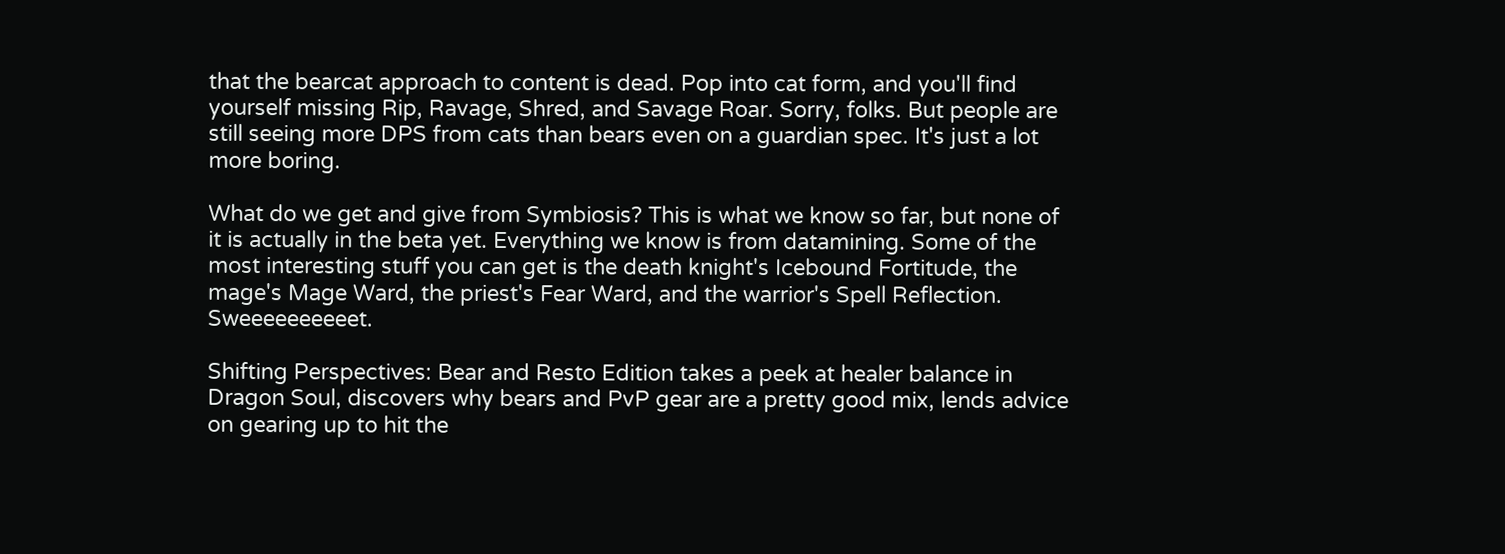that the bearcat approach to content is dead. Pop into cat form, and you'll find yourself missing Rip, Ravage, Shred, and Savage Roar. Sorry, folks. But people are still seeing more DPS from cats than bears even on a guardian spec. It's just a lot more boring.

What do we get and give from Symbiosis? This is what we know so far, but none of it is actually in the beta yet. Everything we know is from datamining. Some of the most interesting stuff you can get is the death knight's Icebound Fortitude, the mage's Mage Ward, the priest's Fear Ward, and the warrior's Spell Reflection. Sweeeeeeeeeet.

Shifting Perspectives: Bear and Resto Edition takes a peek at healer balance in Dragon Soul, discovers why bears and PvP gear are a pretty good mix, lends advice on gearing up to hit the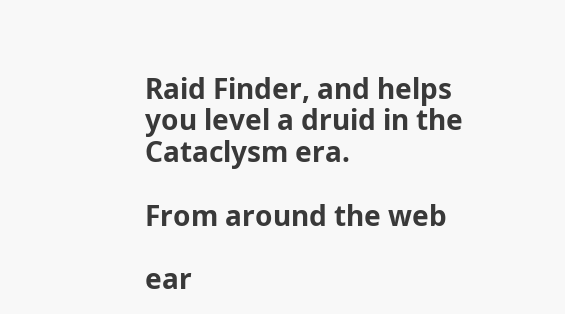Raid Finder, and helps you level a druid in the Cataclysm era.

From around the web

ear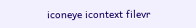iconeye icontext filevr